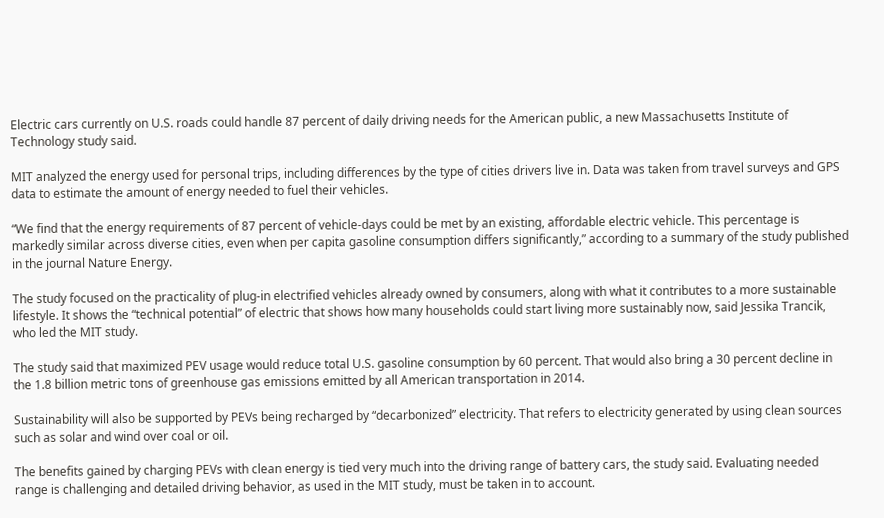Electric cars currently on U.S. roads could handle 87 percent of daily driving needs for the American public, a new Massachusetts Institute of Technology study said.

MIT analyzed the energy used for personal trips, including differences by the type of cities drivers live in. Data was taken from travel surveys and GPS data to estimate the amount of energy needed to fuel their vehicles.

“We find that the energy requirements of 87 percent of vehicle-days could be met by an existing, affordable electric vehicle. This percentage is markedly similar across diverse cities, even when per capita gasoline consumption differs significantly,” according to a summary of the study published in the journal Nature Energy.

The study focused on the practicality of plug-in electrified vehicles already owned by consumers, along with what it contributes to a more sustainable lifestyle. It shows the “technical potential” of electric that shows how many households could start living more sustainably now, said Jessika Trancik, who led the MIT study.

The study said that maximized PEV usage would reduce total U.S. gasoline consumption by 60 percent. That would also bring a 30 percent decline in the 1.8 billion metric tons of greenhouse gas emissions emitted by all American transportation in 2014.

Sustainability will also be supported by PEVs being recharged by “decarbonized” electricity. That refers to electricity generated by using clean sources such as solar and wind over coal or oil.

The benefits gained by charging PEVs with clean energy is tied very much into the driving range of battery cars, the study said. Evaluating needed range is challenging and detailed driving behavior, as used in the MIT study, must be taken in to account.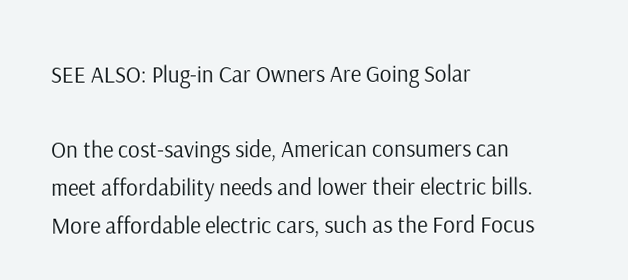SEE ALSO: Plug-in Car Owners Are Going Solar

On the cost-savings side, American consumers can meet affordability needs and lower their electric bills. More affordable electric cars, such as the Ford Focus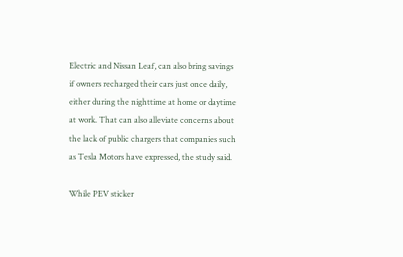Electric and Nissan Leaf, can also bring savings if owners recharged their cars just once daily, either during the nighttime at home or daytime at work. That can also alleviate concerns about the lack of public chargers that companies such as Tesla Motors have expressed, the study said.

While PEV sticker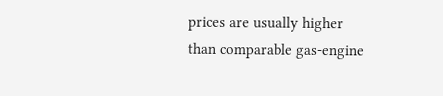prices are usually higher than comparable gas-engine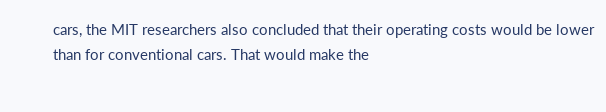cars, the MIT researchers also concluded that their operating costs would be lower than for conventional cars. That would make the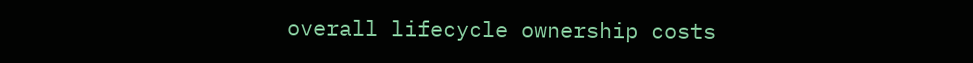overall lifecycle ownership costs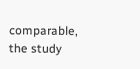comparable, the study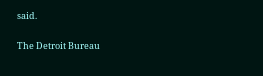said.

The Detroit Bureau